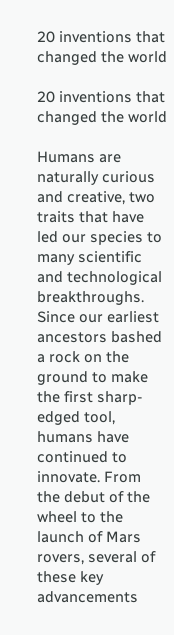20 inventions that changed the world

20 inventions that changed the world

Humans are naturally curious and creative, two traits that have led our species to many scientific and technological breakthroughs. Since our earliest ancestors bashed a rock on the ground to make the first sharp-edged tool, humans have continued to innovate. From the debut of the wheel to the launch of Mars rovers, several of these key advancements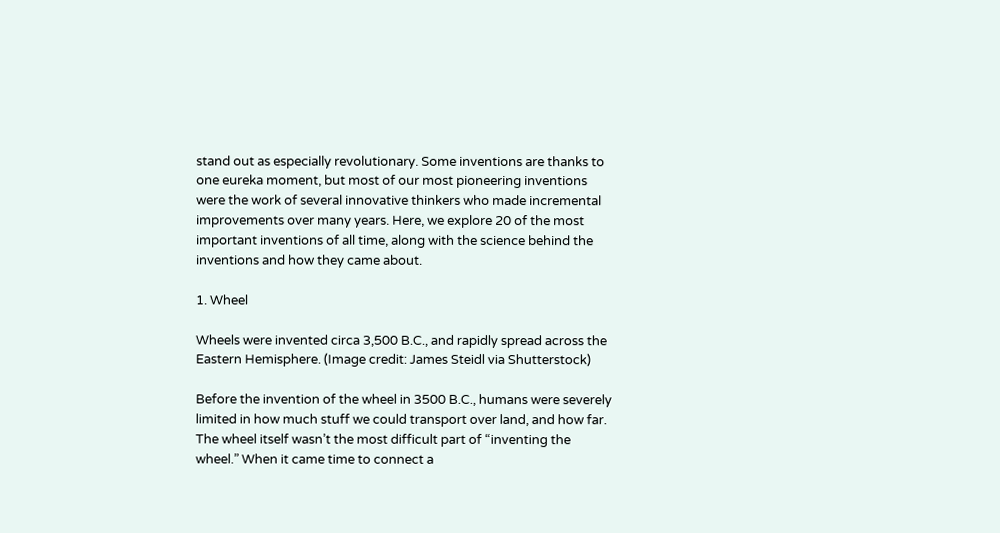stand out as especially revolutionary. Some inventions are thanks to one eureka moment, but most of our most pioneering inventions were the work of several innovative thinkers who made incremental improvements over many years. Here, we explore 20 of the most important inventions of all time, along with the science behind the inventions and how they came about.

1. Wheel

Wheels were invented circa 3,500 B.C., and rapidly spread across the Eastern Hemisphere. (Image credit: James Steidl via Shutterstock)

Before the invention of the wheel in 3500 B.C., humans were severely limited in how much stuff we could transport over land, and how far. The wheel itself wasn’t the most difficult part of “inventing the wheel.” When it came time to connect a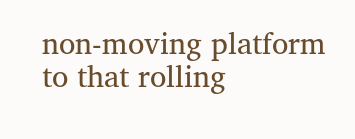non-moving platform to that rolling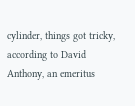cylinder, things got tricky, according to David Anthony, an emeritus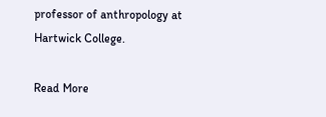professor of anthropology at Hartwick College.

Read More